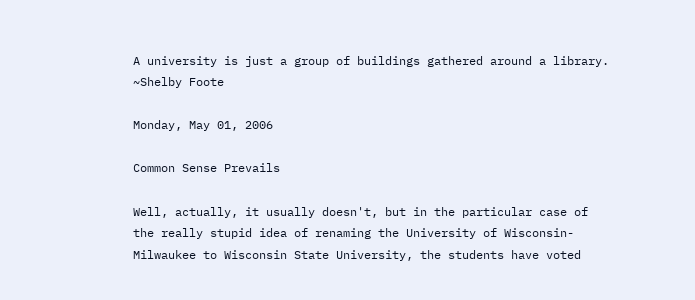A university is just a group of buildings gathered around a library. ~Shelby Foote

Monday, May 01, 2006

Common Sense Prevails

Well, actually, it usually doesn't, but in the particular case of the really stupid idea of renaming the University of Wisconsin-Milwaukee to Wisconsin State University, the students have voted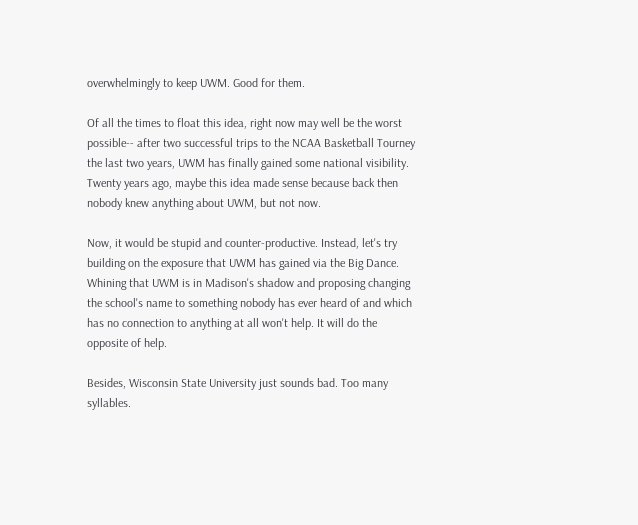overwhelmingly to keep UWM. Good for them.

Of all the times to float this idea, right now may well be the worst possible-- after two successful trips to the NCAA Basketball Tourney the last two years, UWM has finally gained some national visibility. Twenty years ago, maybe this idea made sense because back then nobody knew anything about UWM, but not now.

Now, it would be stupid and counter-productive. Instead, let's try building on the exposure that UWM has gained via the Big Dance. Whining that UWM is in Madison's shadow and proposing changing the school's name to something nobody has ever heard of and which has no connection to anything at all won't help. It will do the opposite of help.

Besides, Wisconsin State University just sounds bad. Too many syllables.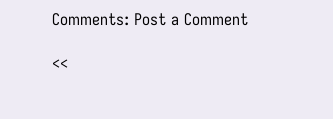Comments: Post a Comment

<<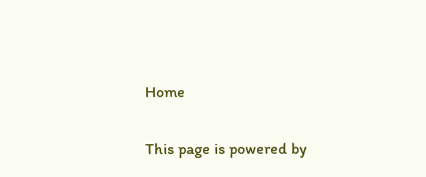Home

This page is powered by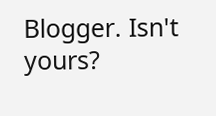Blogger. Isn't yours?